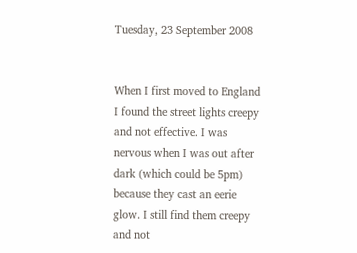Tuesday, 23 September 2008


When I first moved to England I found the street lights creepy and not effective. I was nervous when I was out after dark (which could be 5pm) because they cast an eerie glow. I still find them creepy and not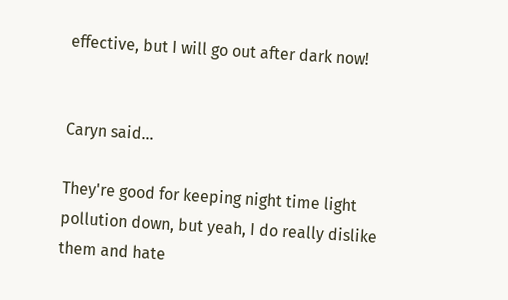effective, but I will go out after dark now!


Caryn said...

They're good for keeping night time light pollution down, but yeah, I do really dislike them and hate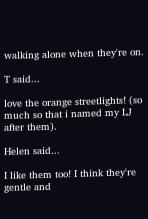walking alone when they're on.

T said...

love the orange streetlights! (so much so that i named my LJ after them).

Helen said...

I like them too! I think they're gentle and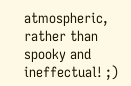atmospheric, rather than spooky and ineffectual! ;)